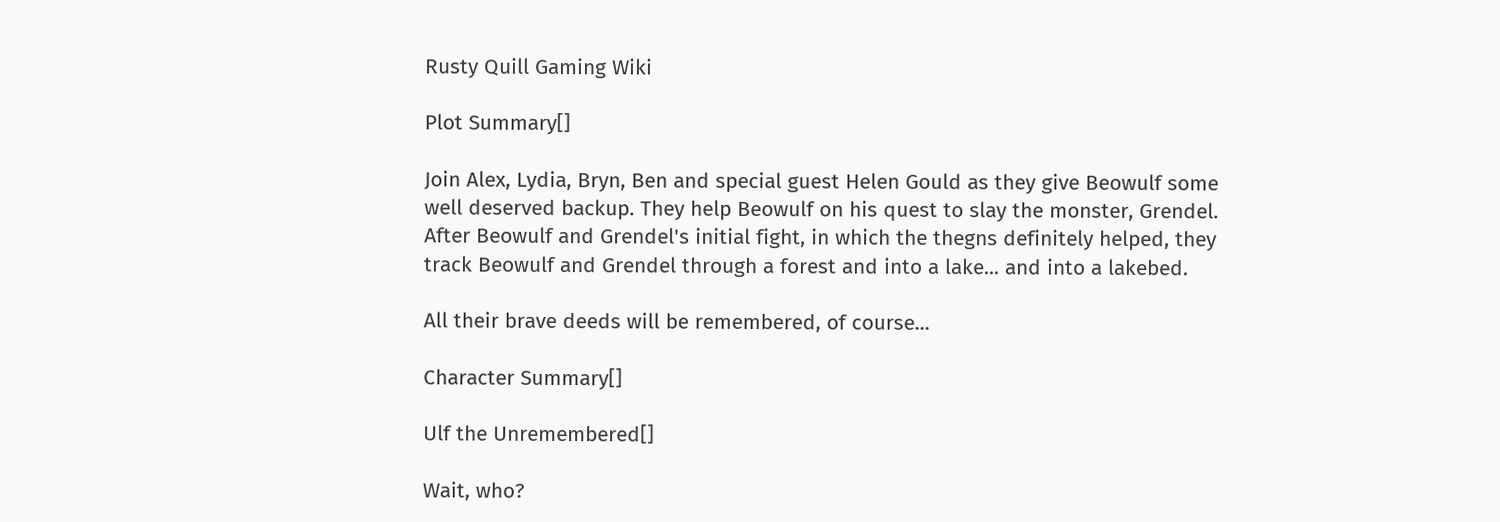Rusty Quill Gaming Wiki

Plot Summary[]

Join Alex, Lydia, Bryn, Ben and special guest Helen Gould as they give Beowulf some well deserved backup. They help Beowulf on his quest to slay the monster, Grendel. After Beowulf and Grendel's initial fight, in which the thegns definitely helped, they track Beowulf and Grendel through a forest and into a lake... and into a lakebed.

All their brave deeds will be remembered, of course...

Character Summary[]

Ulf the Unremembered[]

Wait, who?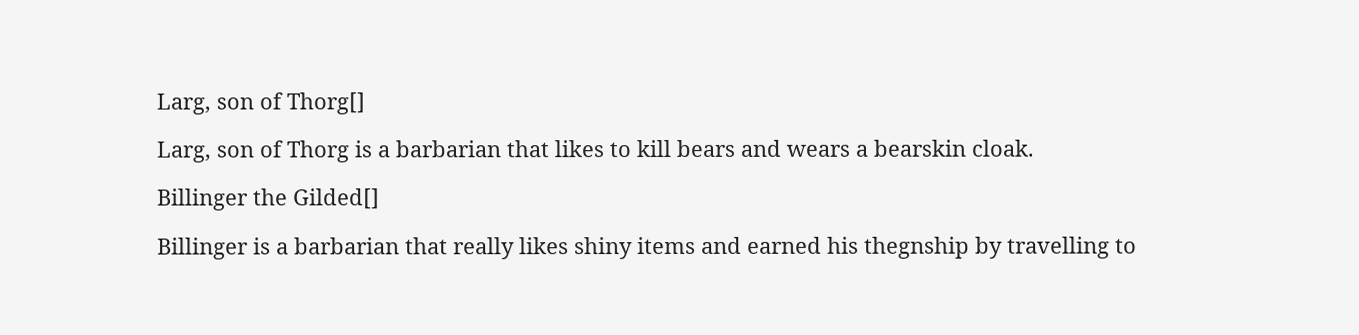Larg, son of Thorg[]

Larg, son of Thorg is a barbarian that likes to kill bears and wears a bearskin cloak.

Billinger the Gilded[]

Billinger is a barbarian that really likes shiny items and earned his thegnship by travelling to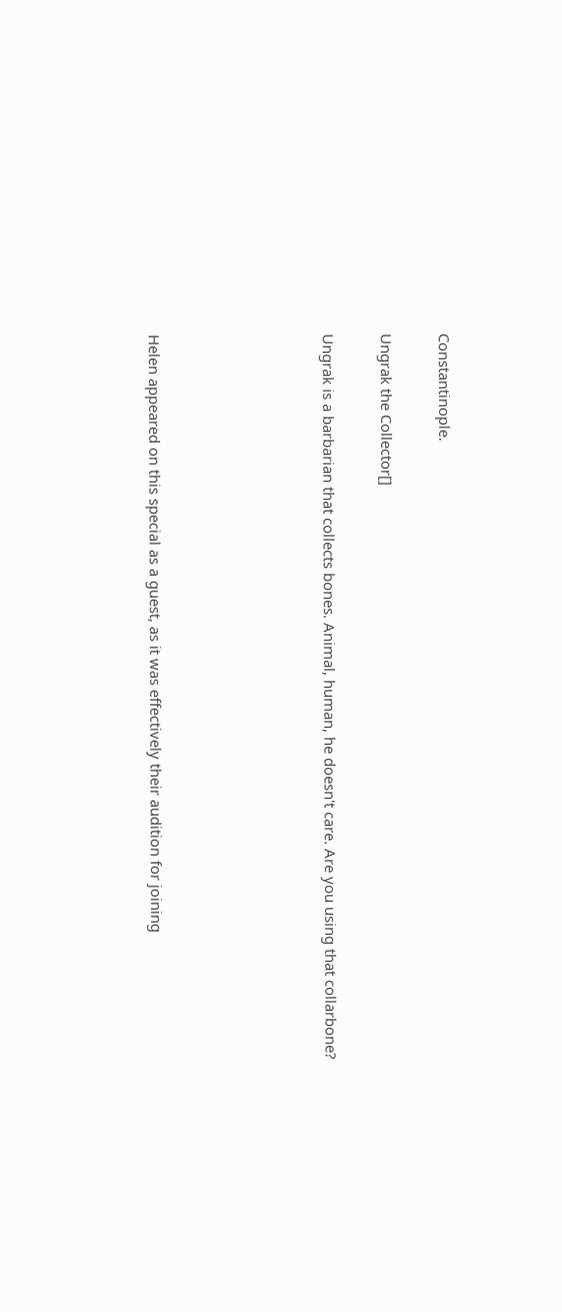Constantinople.

Ungrak the Collector[]

Ungrak is a barbarian that collects bones. Animal, human, he doesn't care. Are you using that collarbone?





Helen appeared on this special as a guest, as it was effectively their audition for joining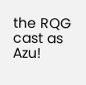the RQG cast as Azu!